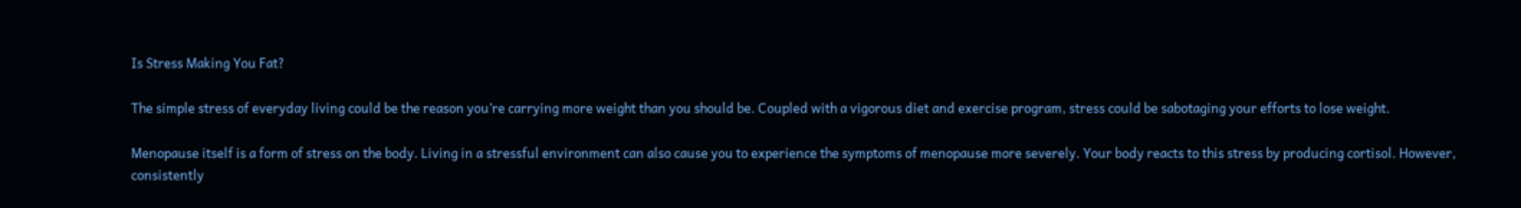Is Stress Making You Fat?

The simple stress of everyday living could be the reason you’re carrying more weight than you should be. Coupled with a vigorous diet and exercise program, stress could be sabotaging your efforts to lose weight.

Menopause itself is a form of stress on the body. Living in a stressful environment can also cause you to experience the symptoms of menopause more severely. Your body reacts to this stress by producing cortisol. However, consistently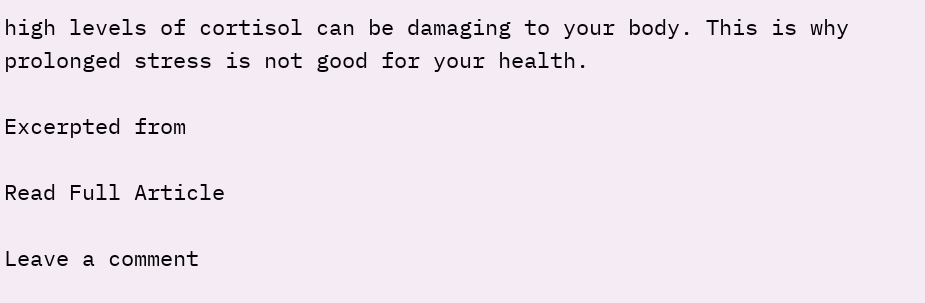high levels of cortisol can be damaging to your body. This is why prolonged stress is not good for your health.

Excerpted from

Read Full Article

Leave a comment